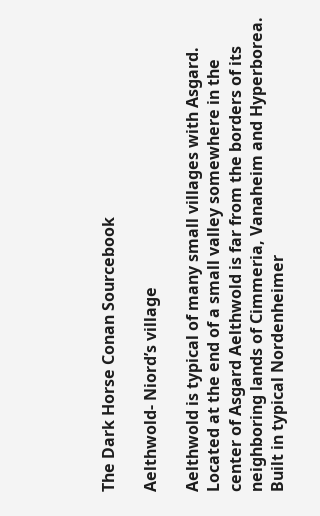The Dark Horse Conan Sourcebook

Aelthwold- Niord’s village

Aelthwold is typical of many small villages with Asgard. Located at the end of a small valley somewhere in the center of Asgard Aelthwold is far from the borders of its neighboring lands of Cimmeria, Vanaheim and Hyperborea. Built in typical Nordenheimer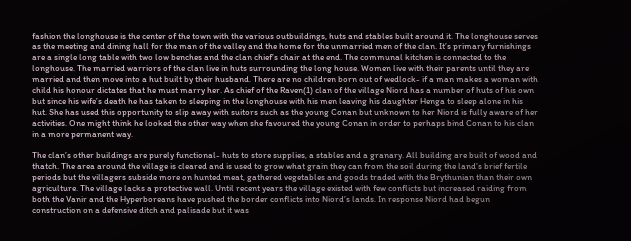fashion the longhouse is the center of the town with the various outbuildings, huts and stables built around it. The longhouse serves as the meeting and dining hall for the man of the valley and the home for the unmarried men of the clan. It’s primary furnishings are a single long table with two low benches and the clan chief’s chair at the end. The communal kitchen is connected to the longhouse. The married warriors of the clan live in huts surrounding the long house. Women live with their parents until they are married and then move into a hut built by their husband. There are no children born out of wedlock- if a man makes a woman with child his honour dictates that he must marry her. As chief of the Raven(1) clan of the village Niord has a number of huts of his own but since his wife’s death he has taken to sleeping in the longhouse with his men leaving his daughter Henga to sleep alone in his hut. She has used this opportunity to slip away with suitors such as the young Conan but unknown to her Niord is fully aware of her activities. One might think he looked the other way when she favoured the young Conan in order to perhaps bind Conan to his clan in a more permanent way.

The clan’s other buildings are purely functional- huts to store supplies, a stables and a granary. All building are built of wood and thatch. The area around the village is cleared and is used to grow what grain they can from the soil during the land’s brief fertile periods but the villagers subside more on hunted meat, gathered vegetables and goods traded with the Brythunian than their own agriculture. The village lacks a protective wall. Until recent years the village existed with few conflicts but increased raiding from both the Vanir and the Hyperboreans have pushed the border conflicts into Niord’s lands. In response Niord had begun construction on a defensive ditch and palisade but it was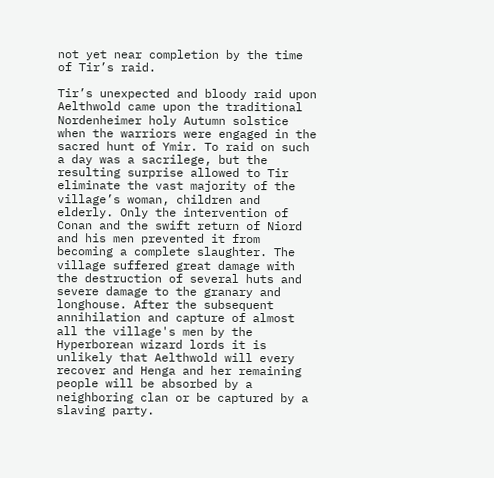not yet near completion by the time of Tir’s raid.

Tir’s unexpected and bloody raid upon Aelthwold came upon the traditional Nordenheimer holy Autumn solstice when the warriors were engaged in the sacred hunt of Ymir. To raid on such a day was a sacrilege, but the resulting surprise allowed to Tir eliminate the vast majority of the village’s woman, children and elderly. Only the intervention of Conan and the swift return of Niord and his men prevented it from becoming a complete slaughter. The village suffered great damage with the destruction of several huts and severe damage to the granary and longhouse. After the subsequent annihilation and capture of almost all the village's men by the Hyperborean wizard lords it is unlikely that Aelthwold will every recover and Henga and her remaining people will be absorbed by a neighboring clan or be captured by a slaving party.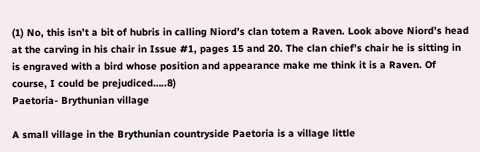(1) No, this isn’t a bit of hubris in calling Niord’s clan totem a Raven. Look above Niord’s head at the carving in his chair in Issue #1, pages 15 and 20. The clan chief’s chair he is sitting in is engraved with a bird whose position and appearance make me think it is a Raven. Of course, I could be prejudiced…..8)
Paetoria- Brythunian village

A small village in the Brythunian countryside Paetoria is a village little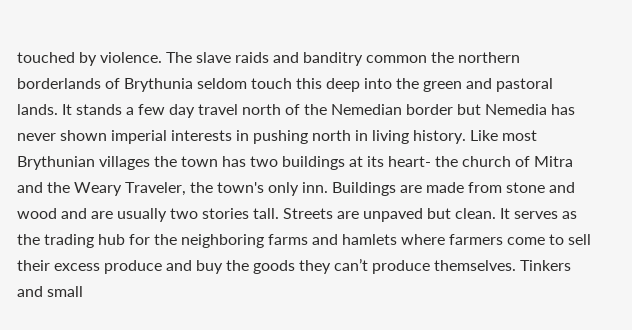touched by violence. The slave raids and banditry common the northern borderlands of Brythunia seldom touch this deep into the green and pastoral lands. It stands a few day travel north of the Nemedian border but Nemedia has never shown imperial interests in pushing north in living history. Like most Brythunian villages the town has two buildings at its heart- the church of Mitra and the Weary Traveler, the town's only inn. Buildings are made from stone and wood and are usually two stories tall. Streets are unpaved but clean. It serves as the trading hub for the neighboring farms and hamlets where farmers come to sell their excess produce and buy the goods they can’t produce themselves. Tinkers and small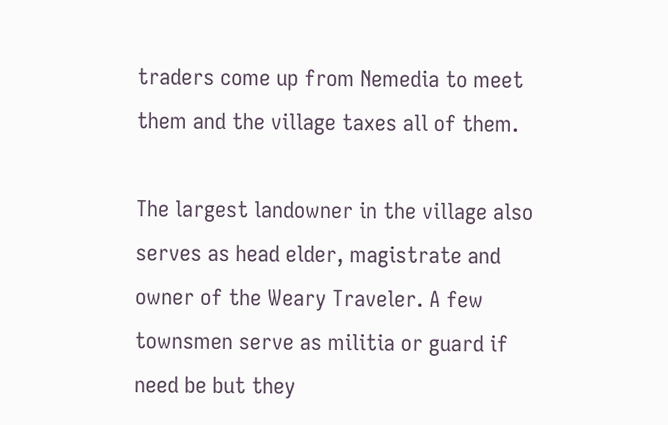traders come up from Nemedia to meet them and the village taxes all of them.

The largest landowner in the village also serves as head elder, magistrate and owner of the Weary Traveler. A few townsmen serve as militia or guard if need be but they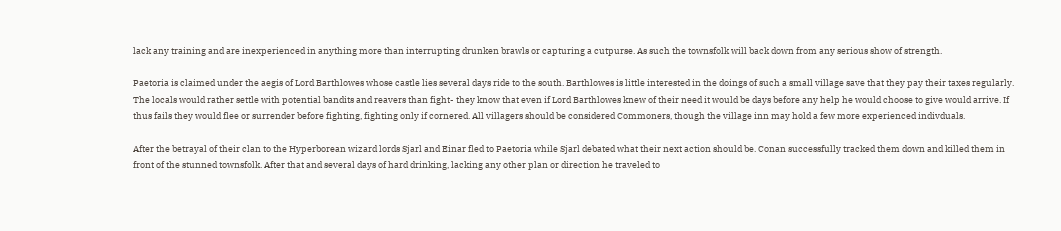lack any training and are inexperienced in anything more than interrupting drunken brawls or capturing a cutpurse. As such the townsfolk will back down from any serious show of strength.

Paetoria is claimed under the aegis of Lord Barthlowes whose castle lies several days ride to the south. Barthlowes is little interested in the doings of such a small village save that they pay their taxes regularly. The locals would rather settle with potential bandits and reavers than fight- they know that even if Lord Barthlowes knew of their need it would be days before any help he would choose to give would arrive. If thus fails they would flee or surrender before fighting, fighting only if cornered. All villagers should be considered Commoners, though the village inn may hold a few more experienced indivduals.

After the betrayal of their clan to the Hyperborean wizard lords Sjarl and Einar fled to Paetoria while Sjarl debated what their next action should be. Conan successfully tracked them down and killed them in front of the stunned townsfolk. After that and several days of hard drinking, lacking any other plan or direction he traveled to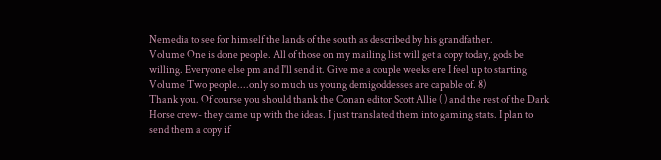Nemedia to see for himself the lands of the south as described by his grandfather.
Volume One is done people. All of those on my mailing list will get a copy today, gods be willing. Everyone else pm and I'll send it. Give me a couple weeks ere I feel up to starting Volume Two people....only so much us young demigoddesses are capable of. 8)
Thank you. Of course you should thank the Conan editor Scott Allie ( ) and the rest of the Dark Horse crew- they came up with the ideas. I just translated them into gaming stats. I plan to send them a copy if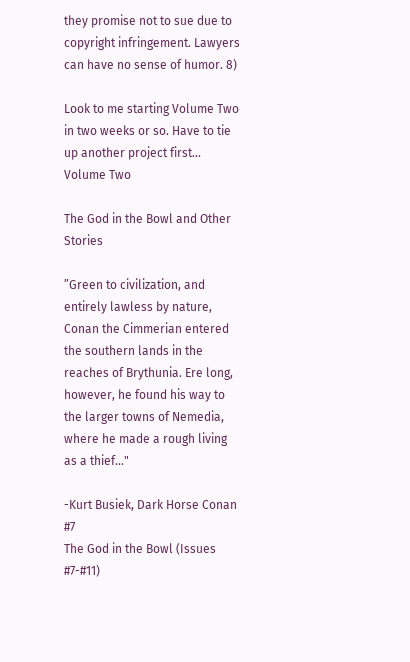they promise not to sue due to copyright infringement. Lawyers can have no sense of humor. 8)

Look to me starting Volume Two in two weeks or so. Have to tie up another project first...
Volume Two

The God in the Bowl and Other Stories

”Green to civilization, and entirely lawless by nature, Conan the Cimmerian entered the southern lands in the reaches of Brythunia. Ere long, however, he found his way to the larger towns of Nemedia, where he made a rough living as a thief..."

-Kurt Busiek, Dark Horse Conan #7
The God in the Bowl (Issues #7-#11)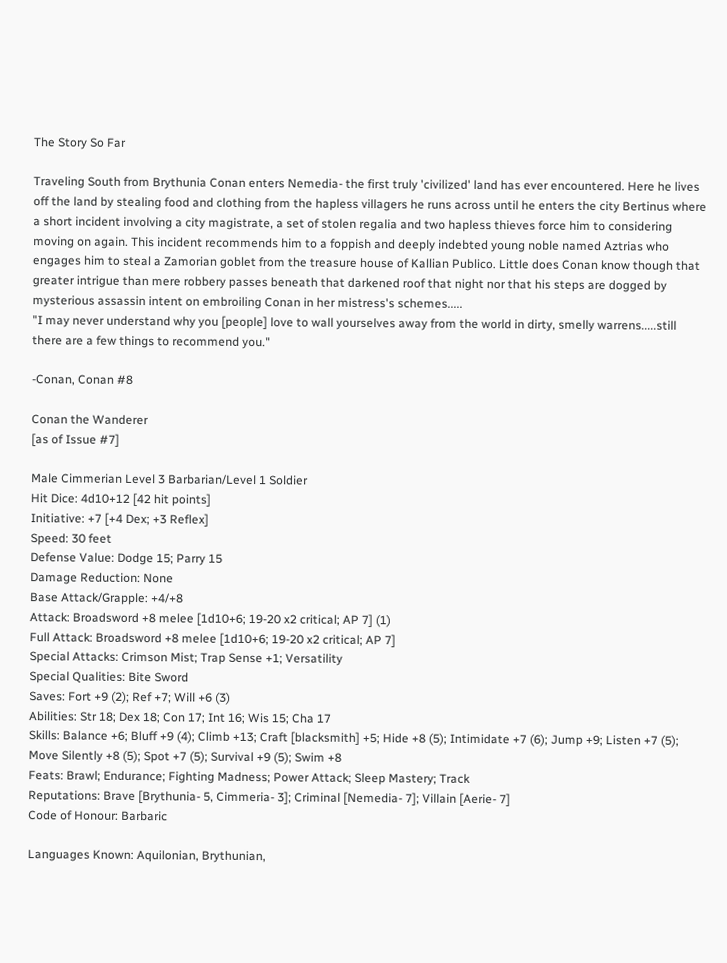The Story So Far

Traveling South from Brythunia Conan enters Nemedia- the first truly 'civilized' land has ever encountered. Here he lives off the land by stealing food and clothing from the hapless villagers he runs across until he enters the city Bertinus where a short incident involving a city magistrate, a set of stolen regalia and two hapless thieves force him to considering moving on again. This incident recommends him to a foppish and deeply indebted young noble named Aztrias who engages him to steal a Zamorian goblet from the treasure house of Kallian Publico. Little does Conan know though that greater intrigue than mere robbery passes beneath that darkened roof that night nor that his steps are dogged by mysterious assassin intent on embroiling Conan in her mistress's schemes.....
"I may never understand why you [people] love to wall yourselves away from the world in dirty, smelly warrens.....still there are a few things to recommend you."

-Conan, Conan #8

Conan the Wanderer
[as of Issue #7]

Male Cimmerian Level 3 Barbarian/Level 1 Soldier
Hit Dice: 4d10+12 [42 hit points]
Initiative: +7 [+4 Dex; +3 Reflex]
Speed: 30 feet
Defense Value: Dodge 15; Parry 15
Damage Reduction: None
Base Attack/Grapple: +4/+8
Attack: Broadsword +8 melee [1d10+6; 19-20 x2 critical; AP 7] (1)
Full Attack: Broadsword +8 melee [1d10+6; 19-20 x2 critical; AP 7]
Special Attacks: Crimson Mist; Trap Sense +1; Versatility
Special Qualities: Bite Sword
Saves: Fort +9 (2); Ref +7; Will +6 (3)
Abilities: Str 18; Dex 18; Con 17; Int 16; Wis 15; Cha 17
Skills: Balance +6; Bluff +9 (4); Climb +13; Craft [blacksmith] +5; Hide +8 (5); Intimidate +7 (6); Jump +9; Listen +7 (5); Move Silently +8 (5); Spot +7 (5); Survival +9 (5); Swim +8
Feats: Brawl; Endurance; Fighting Madness; Power Attack; Sleep Mastery; Track
Reputations: Brave [Brythunia- 5, Cimmeria- 3]; Criminal [Nemedia- 7]; Villain [Aerie- 7]
Code of Honour: Barbaric

Languages Known: Aquilonian, Brythunian,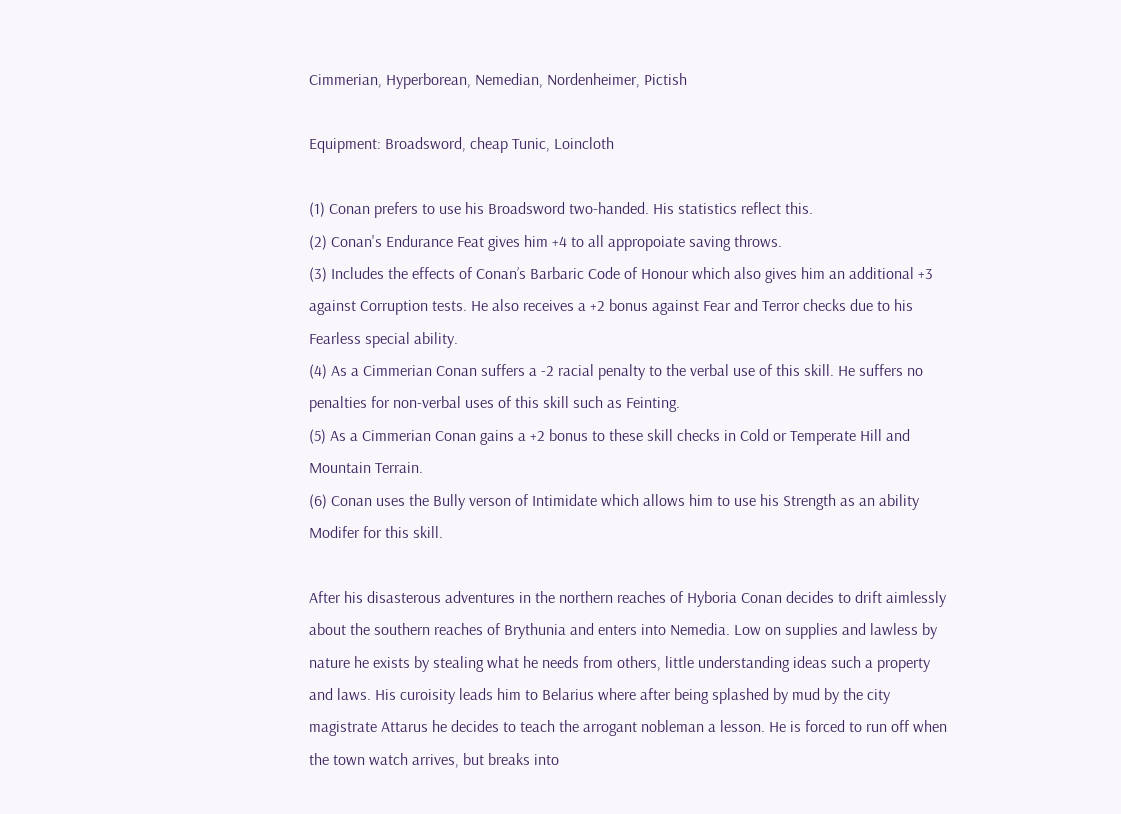Cimmerian, Hyperborean, Nemedian, Nordenheimer, Pictish

Equipment: Broadsword, cheap Tunic, Loincloth

(1) Conan prefers to use his Broadsword two-handed. His statistics reflect this.
(2) Conan's Endurance Feat gives him +4 to all appropoiate saving throws.
(3) Includes the effects of Conan’s Barbaric Code of Honour which also gives him an additional +3 against Corruption tests. He also receives a +2 bonus against Fear and Terror checks due to his Fearless special ability.
(4) As a Cimmerian Conan suffers a -2 racial penalty to the verbal use of this skill. He suffers no penalties for non-verbal uses of this skill such as Feinting.
(5) As a Cimmerian Conan gains a +2 bonus to these skill checks in Cold or Temperate Hill and Mountain Terrain.
(6) Conan uses the Bully verson of Intimidate which allows him to use his Strength as an ability Modifer for this skill.

After his disasterous adventures in the northern reaches of Hyboria Conan decides to drift aimlessly about the southern reaches of Brythunia and enters into Nemedia. Low on supplies and lawless by nature he exists by stealing what he needs from others, little understanding ideas such a property and laws. His curoisity leads him to Belarius where after being splashed by mud by the city magistrate Attarus he decides to teach the arrogant nobleman a lesson. He is forced to run off when the town watch arrives, but breaks into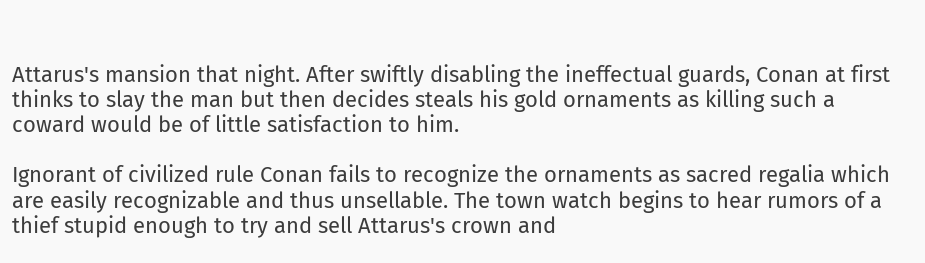Attarus's mansion that night. After swiftly disabling the ineffectual guards, Conan at first thinks to slay the man but then decides steals his gold ornaments as killing such a coward would be of little satisfaction to him.

Ignorant of civilized rule Conan fails to recognize the ornaments as sacred regalia which are easily recognizable and thus unsellable. The town watch begins to hear rumors of a thief stupid enough to try and sell Attarus's crown and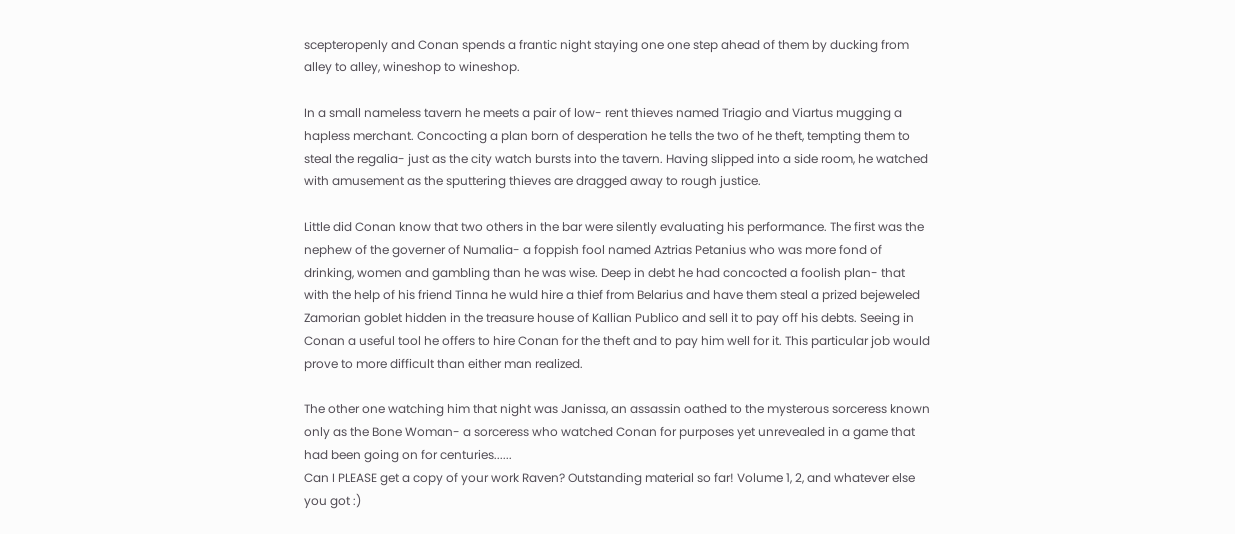scepteropenly and Conan spends a frantic night staying one one step ahead of them by ducking from alley to alley, wineshop to wineshop.

In a small nameless tavern he meets a pair of low- rent thieves named Triagio and Viartus mugging a hapless merchant. Concocting a plan born of desperation he tells the two of he theft, tempting them to steal the regalia- just as the city watch bursts into the tavern. Having slipped into a side room, he watched with amusement as the sputtering thieves are dragged away to rough justice.

Little did Conan know that two others in the bar were silently evaluating his performance. The first was the nephew of the governer of Numalia- a foppish fool named Aztrias Petanius who was more fond of drinking, women and gambling than he was wise. Deep in debt he had concocted a foolish plan- that with the help of his friend Tinna he wuld hire a thief from Belarius and have them steal a prized bejeweled Zamorian goblet hidden in the treasure house of Kallian Publico and sell it to pay off his debts. Seeing in Conan a useful tool he offers to hire Conan for the theft and to pay him well for it. This particular job would prove to more difficult than either man realized.

The other one watching him that night was Janissa, an assassin oathed to the mysterous sorceress known only as the Bone Woman- a sorceress who watched Conan for purposes yet unrevealed in a game that had been going on for centuries......
Can I PLEASE get a copy of your work Raven? Outstanding material so far! Volume 1, 2, and whatever else you got :)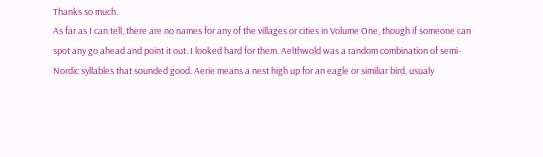Thanks so much.
As far as I can tell, there are no names for any of the villages or cities in Volume One, though if someone can spot any go ahead and point it out. I looked hard for them. Aelthwold was a random combination of semi-Nordic syllables that sounded good. Aerie means a nest high up for an eagle or similiar bird, usualy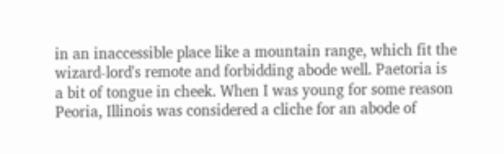in an inaccessible place like a mountain range, which fit the wizard-lord's remote and forbidding abode well. Paetoria is a bit of tongue in cheek. When I was young for some reason Peoria, Illinois was considered a cliche for an abode of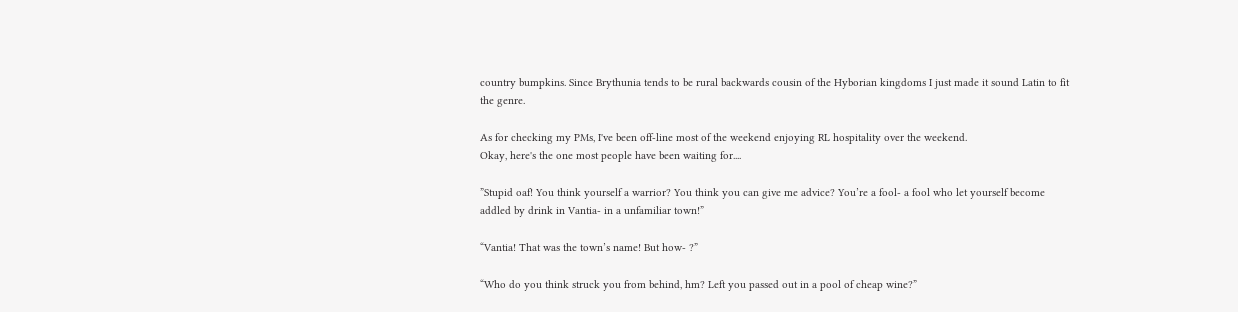country bumpkins. Since Brythunia tends to be rural backwards cousin of the Hyborian kingdoms I just made it sound Latin to fit the genre.

As for checking my PMs, I've been off-line most of the weekend enjoying RL hospitality over the weekend.
Okay, here's the one most people have been waiting for....

”Stupid oaf! You think yourself a warrior? You think you can give me advice? You’re a fool- a fool who let yourself become addled by drink in Vantia- in a unfamiliar town!”

“Vantia! That was the town’s name! But how- ?”

“Who do you think struck you from behind, hm? Left you passed out in a pool of cheap wine?”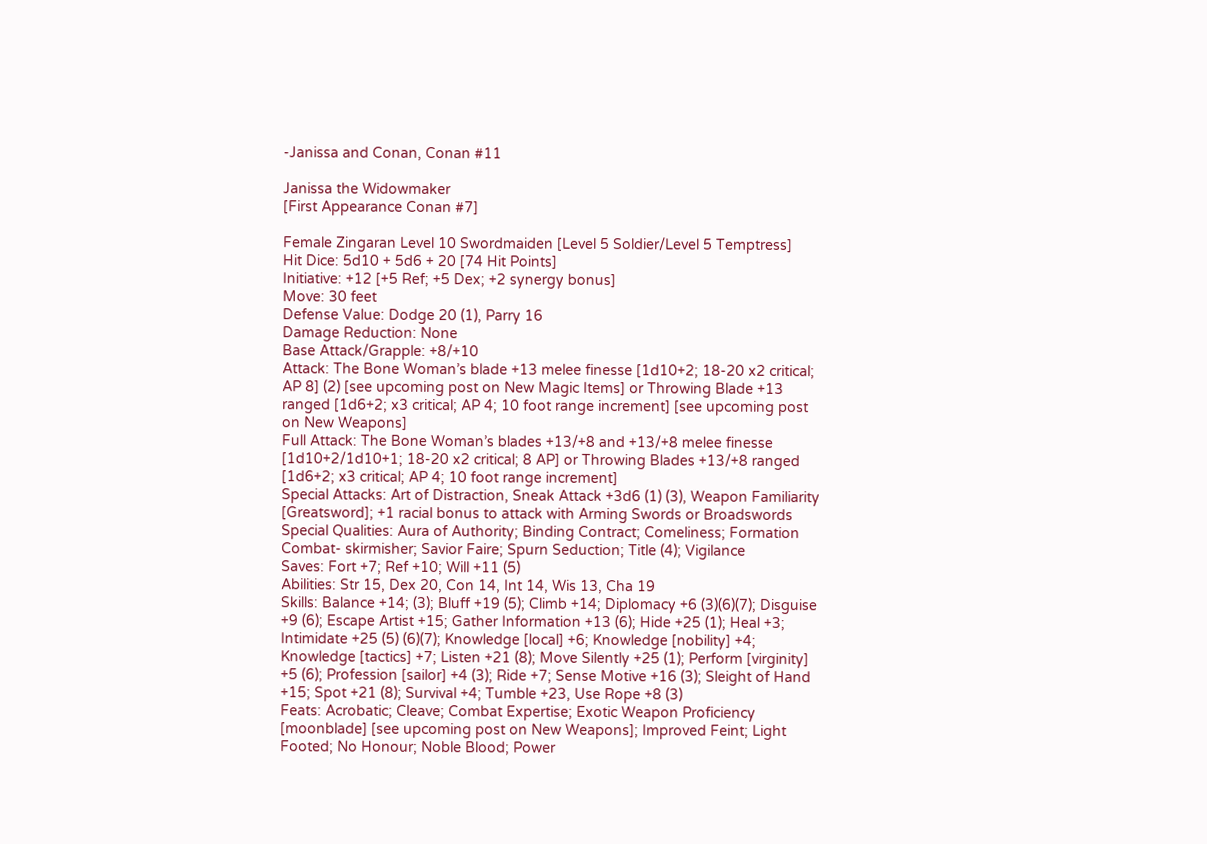-Janissa and Conan, Conan #11

Janissa the Widowmaker
[First Appearance Conan #7]

Female Zingaran Level 10 Swordmaiden [Level 5 Soldier/Level 5 Temptress]
Hit Dice: 5d10 + 5d6 + 20 [74 Hit Points]
Initiative: +12 [+5 Ref; +5 Dex; +2 synergy bonus]
Move: 30 feet
Defense Value: Dodge 20 (1), Parry 16
Damage Reduction: None
Base Attack/Grapple: +8/+10
Attack: The Bone Woman’s blade +13 melee finesse [1d10+2; 18-20 x2 critical; AP 8] (2) [see upcoming post on New Magic Items] or Throwing Blade +13 ranged [1d6+2; x3 critical; AP 4; 10 foot range increment] [see upcoming post on New Weapons]
Full Attack: The Bone Woman’s blades +13/+8 and +13/+8 melee finesse [1d10+2/1d10+1; 18-20 x2 critical; 8 AP] or Throwing Blades +13/+8 ranged [1d6+2; x3 critical; AP 4; 10 foot range increment]
Special Attacks: Art of Distraction, Sneak Attack +3d6 (1) (3), Weapon Familiarity [Greatsword]; +1 racial bonus to attack with Arming Swords or Broadswords
Special Qualities: Aura of Authority; Binding Contract; Comeliness; Formation Combat- skirmisher; Savior Faire; Spurn Seduction; Title (4); Vigilance
Saves: Fort +7; Ref +10; Will +11 (5)
Abilities: Str 15, Dex 20, Con 14, Int 14, Wis 13, Cha 19
Skills: Balance +14; (3); Bluff +19 (5); Climb +14; Diplomacy +6 (3)(6)(7); Disguise +9 (6); Escape Artist +15; Gather Information +13 (6); Hide +25 (1); Heal +3; Intimidate +25 (5) (6)(7); Knowledge [local] +6; Knowledge [nobility] +4; Knowledge [tactics] +7; Listen +21 (8); Move Silently +25 (1); Perform [virginity] +5 (6); Profession [sailor] +4 (3); Ride +7; Sense Motive +16 (3); Sleight of Hand +15; Spot +21 (8); Survival +4; Tumble +23, Use Rope +8 (3)
Feats: Acrobatic; Cleave; Combat Expertise; Exotic Weapon Proficiency [moonblade] [see upcoming post on New Weapons]; Improved Feint; Light Footed; No Honour; Noble Blood; Power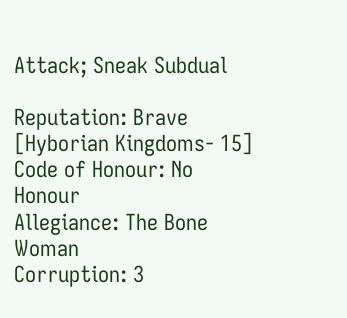Attack; Sneak Subdual

Reputation: Brave [Hyborian Kingdoms- 15]
Code of Honour: No Honour
Allegiance: The Bone Woman
Corruption: 3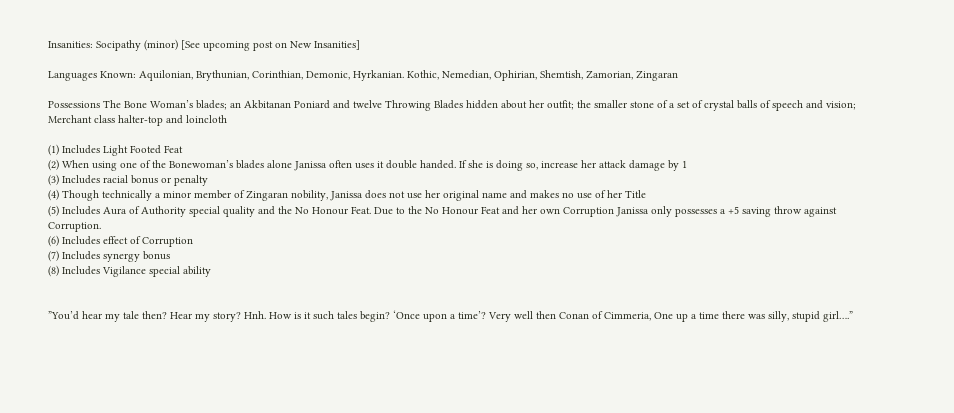Insanities: Socipathy (minor) [See upcoming post on New Insanities]

Languages Known: Aquilonian, Brythunian, Corinthian, Demonic, Hyrkanian. Kothic, Nemedian, Ophirian, Shemtish, Zamorian, Zingaran

Possessions The Bone Woman’s blades; an Akbitanan Poniard and twelve Throwing Blades hidden about her outfit; the smaller stone of a set of crystal balls of speech and vision; Merchant class halter-top and loincloth

(1) Includes Light Footed Feat
(2) When using one of the Bonewoman’s blades alone Janissa often uses it double handed. If she is doing so, increase her attack damage by 1
(3) Includes racial bonus or penalty
(4) Though technically a minor member of Zingaran nobility, Janissa does not use her original name and makes no use of her Title
(5) Includes Aura of Authority special quality and the No Honour Feat. Due to the No Honour Feat and her own Corruption Janissa only possesses a +5 saving throw against Corruption.
(6) Includes effect of Corruption
(7) Includes synergy bonus
(8) Includes Vigilance special ability


”You’d hear my tale then? Hear my story? Hnh. How is it such tales begin? ‘Once upon a time’? Very well then Conan of Cimmeria, One up a time there was silly, stupid girl….”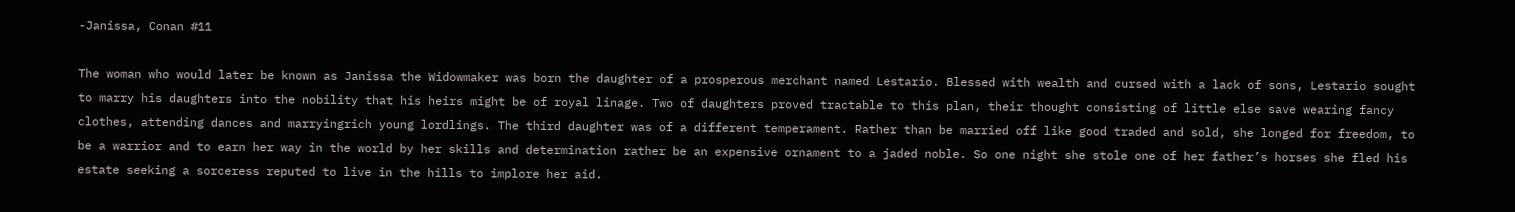-Janissa, Conan #11

The woman who would later be known as Janissa the Widowmaker was born the daughter of a prosperous merchant named Lestario. Blessed with wealth and cursed with a lack of sons, Lestario sought to marry his daughters into the nobility that his heirs might be of royal linage. Two of daughters proved tractable to this plan, their thought consisting of little else save wearing fancy clothes, attending dances and marryingrich young lordlings. The third daughter was of a different temperament. Rather than be married off like good traded and sold, she longed for freedom, to be a warrior and to earn her way in the world by her skills and determination rather be an expensive ornament to a jaded noble. So one night she stole one of her father’s horses she fled his estate seeking a sorceress reputed to live in the hills to implore her aid.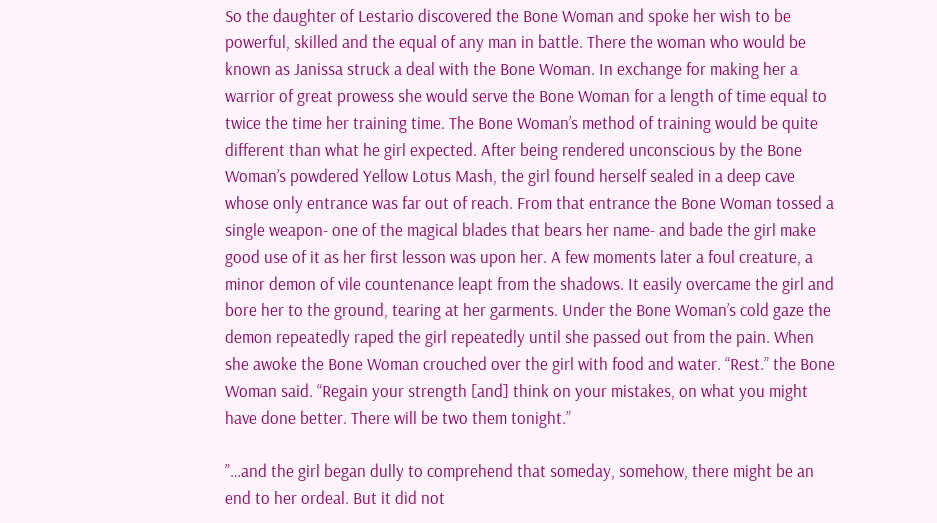So the daughter of Lestario discovered the Bone Woman and spoke her wish to be powerful, skilled and the equal of any man in battle. There the woman who would be known as Janissa struck a deal with the Bone Woman. In exchange for making her a warrior of great prowess she would serve the Bone Woman for a length of time equal to twice the time her training time. The Bone Woman’s method of training would be quite different than what he girl expected. After being rendered unconscious by the Bone Woman’s powdered Yellow Lotus Mash, the girl found herself sealed in a deep cave whose only entrance was far out of reach. From that entrance the Bone Woman tossed a single weapon- one of the magical blades that bears her name- and bade the girl make good use of it as her first lesson was upon her. A few moments later a foul creature, a minor demon of vile countenance leapt from the shadows. It easily overcame the girl and bore her to the ground, tearing at her garments. Under the Bone Woman’s cold gaze the demon repeatedly raped the girl repeatedly until she passed out from the pain. When she awoke the Bone Woman crouched over the girl with food and water. “Rest.” the Bone Woman said. “Regain your strength [and] think on your mistakes, on what you might have done better. There will be two them tonight.”

”…and the girl began dully to comprehend that someday, somehow, there might be an end to her ordeal. But it did not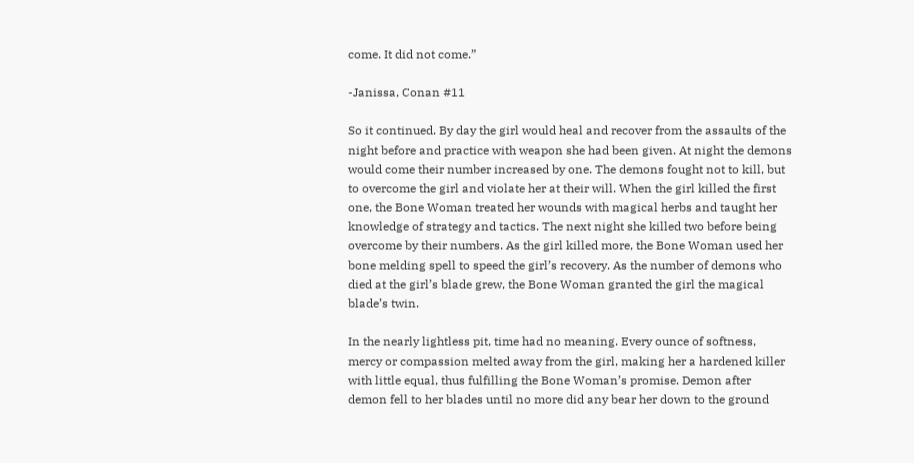come. It did not come.”

-Janissa, Conan #11

So it continued. By day the girl would heal and recover from the assaults of the night before and practice with weapon she had been given. At night the demons would come their number increased by one. The demons fought not to kill, but to overcome the girl and violate her at their will. When the girl killed the first one, the Bone Woman treated her wounds with magical herbs and taught her knowledge of strategy and tactics. The next night she killed two before being overcome by their numbers. As the girl killed more, the Bone Woman used her bone melding spell to speed the girl’s recovery. As the number of demons who died at the girl’s blade grew, the Bone Woman granted the girl the magical blade’s twin.

In the nearly lightless pit, time had no meaning. Every ounce of softness, mercy or compassion melted away from the girl, making her a hardened killer with little equal, thus fulfilling the Bone Woman’s promise. Demon after demon fell to her blades until no more did any bear her down to the ground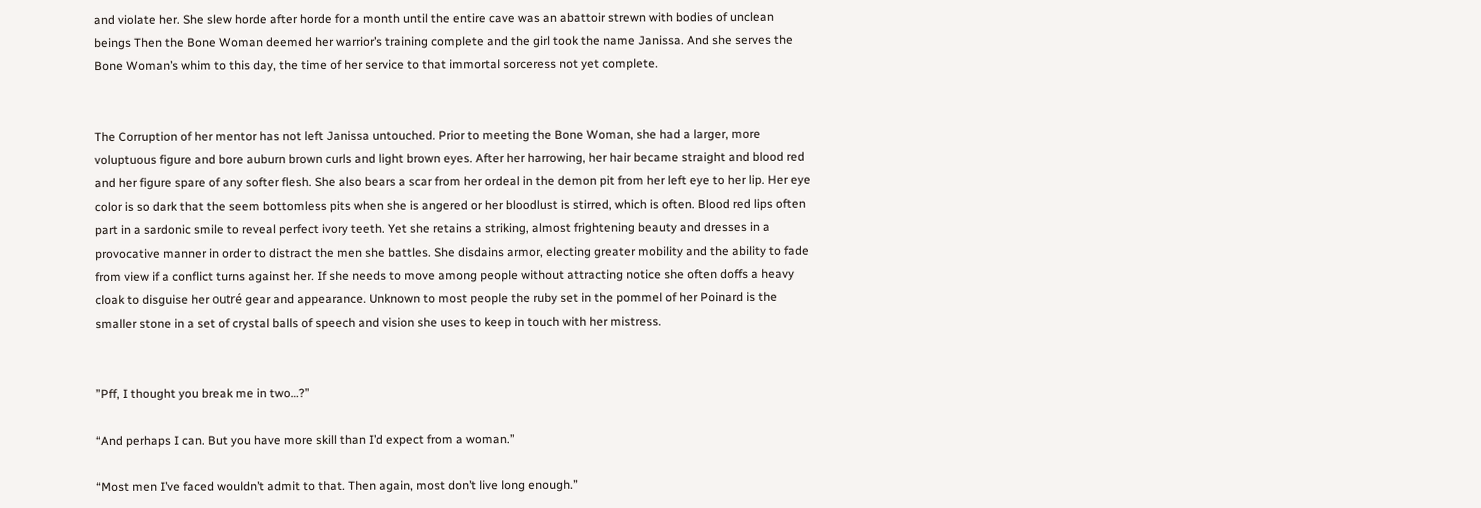and violate her. She slew horde after horde for a month until the entire cave was an abattoir strewn with bodies of unclean beings Then the Bone Woman deemed her warrior’s training complete and the girl took the name Janissa. And she serves the Bone Woman’s whim to this day, the time of her service to that immortal sorceress not yet complete.


The Corruption of her mentor has not left Janissa untouched. Prior to meeting the Bone Woman, she had a larger, more voluptuous figure and bore auburn brown curls and light brown eyes. After her harrowing, her hair became straight and blood red and her figure spare of any softer flesh. She also bears a scar from her ordeal in the demon pit from her left eye to her lip. Her eye color is so dark that the seem bottomless pits when she is angered or her bloodlust is stirred, which is often. Blood red lips often part in a sardonic smile to reveal perfect ivory teeth. Yet she retains a striking, almost frightening beauty and dresses in a provocative manner in order to distract the men she battles. She disdains armor, electing greater mobility and the ability to fade from view if a conflict turns against her. If she needs to move among people without attracting notice she often doffs a heavy cloak to disguise her outré gear and appearance. Unknown to most people the ruby set in the pommel of her Poinard is the smaller stone in a set of crystal balls of speech and vision she uses to keep in touch with her mistress.


”Pff, I thought you break me in two…?”

“And perhaps I can. But you have more skill than I’d expect from a woman.”

“Most men I’ve faced wouldn’t admit to that. Then again, most don’t live long enough.”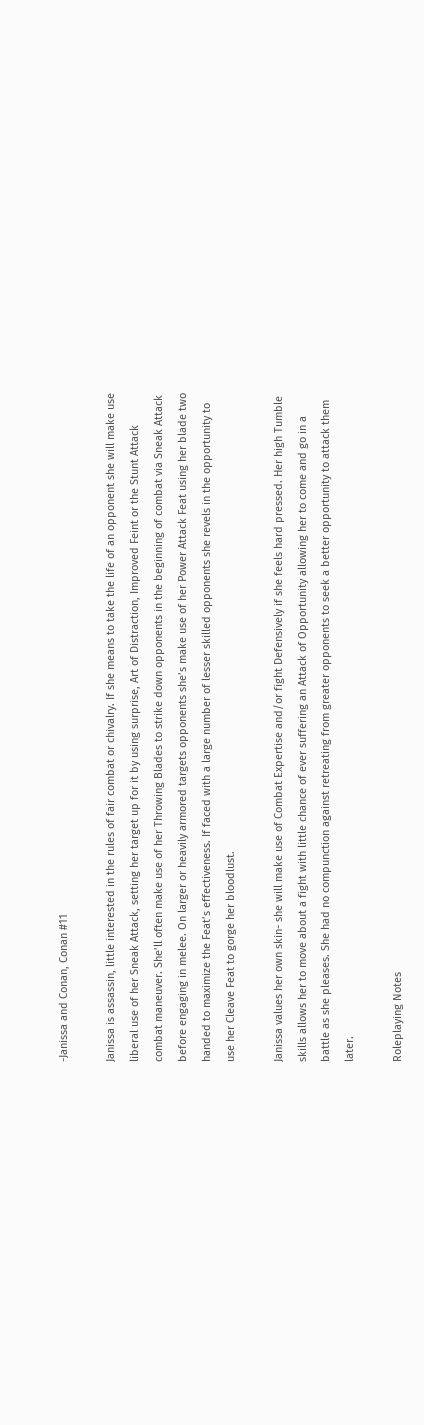-Janissa and Conan, Conan #11

Janissa is assassin, little interested in the rules of fair combat or chivalry. If she means to take the life of an opponent she will make use liberal use of her Sneak Attack, setting her target up for it by using surprise, Art of Distraction, Improved Feint or the Stunt Attack combat maneuver. She’ll often make use of her Throwing Blades to strike down opponents in the beginning of combat via Sneak Attack before engaging in melee. On larger or heavily armored targets opponents she’s make use of her Power Attack Feat using her blade two handed to maximize the Feat’s effectiveness. If faced with a large number of lesser skilled opponents she revels in the opportunity to use her Cleave Feat to gorge her bloodlust.

Janissa values her own skin- she will make use of Combat Expertise and/or fight Defensively if she feels hard pressed. Her high Tumble skills allows her to move about a fight with little chance of ever suffering an Attack of Opportunity allowing her to come and go in a battle as she pleases. She had no compunction against retreating from greater opponents to seek a better opportunity to attack them later.

Roleplaying Notes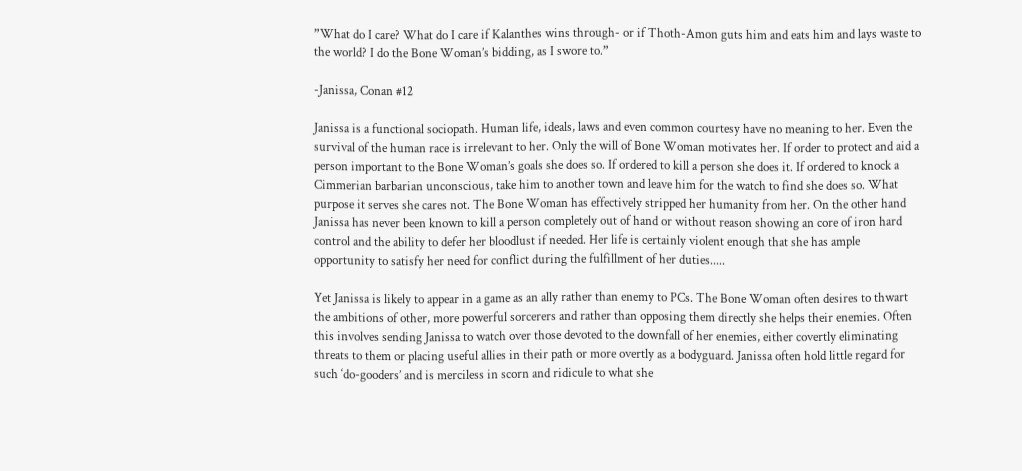”What do I care? What do I care if Kalanthes wins through- or if Thoth-Amon guts him and eats him and lays waste to the world? I do the Bone Woman’s bidding, as I swore to.”

-Janissa, Conan #12

Janissa is a functional sociopath. Human life, ideals, laws and even common courtesy have no meaning to her. Even the survival of the human race is irrelevant to her. Only the will of Bone Woman motivates her. If order to protect and aid a person important to the Bone Woman’s goals she does so. If ordered to kill a person she does it. If ordered to knock a Cimmerian barbarian unconscious, take him to another town and leave him for the watch to find she does so. What purpose it serves she cares not. The Bone Woman has effectively stripped her humanity from her. On the other hand Janissa has never been known to kill a person completely out of hand or without reason showing an core of iron hard control and the ability to defer her bloodlust if needed. Her life is certainly violent enough that she has ample opportunity to satisfy her need for conflict during the fulfillment of her duties.....

Yet Janissa is likely to appear in a game as an ally rather than enemy to PCs. The Bone Woman often desires to thwart the ambitions of other, more powerful sorcerers and rather than opposing them directly she helps their enemies. Often this involves sending Janissa to watch over those devoted to the downfall of her enemies, either covertly eliminating threats to them or placing useful allies in their path or more overtly as a bodyguard. Janissa often hold little regard for such ‘do-gooders’ and is merciless in scorn and ridicule to what she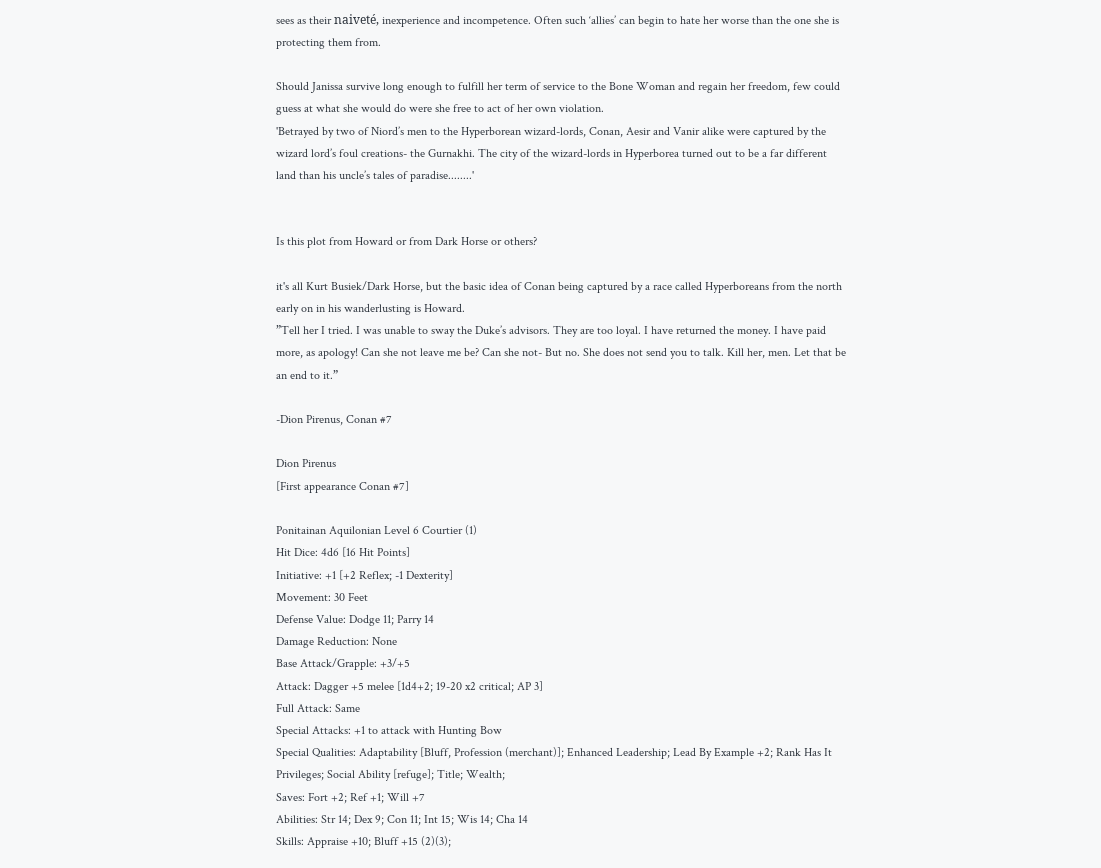sees as their naiveté, inexperience and incompetence. Often such ‘allies’ can begin to hate her worse than the one she is protecting them from.

Should Janissa survive long enough to fulfill her term of service to the Bone Woman and regain her freedom, few could guess at what she would do were she free to act of her own violation.
'Betrayed by two of Niord’s men to the Hyperborean wizard-lords, Conan, Aesir and Vanir alike were captured by the wizard lord’s foul creations- the Gurnakhi. The city of the wizard-lords in Hyperborea turned out to be a far different land than his uncle’s tales of paradise........'


Is this plot from Howard or from Dark Horse or others?

it's all Kurt Busiek/Dark Horse, but the basic idea of Conan being captured by a race called Hyperboreans from the north early on in his wanderlusting is Howard.
”Tell her I tried. I was unable to sway the Duke’s advisors. They are too loyal. I have returned the money. I have paid more, as apology! Can she not leave me be? Can she not- But no. She does not send you to talk. Kill her, men. Let that be an end to it.”

-Dion Pirenus, Conan #7

Dion Pirenus
[First appearance Conan #7]

Ponitainan Aquilonian Level 6 Courtier (1)
Hit Dice: 4d6 [16 Hit Points]
Initiative: +1 [+2 Reflex; -1 Dexterity]
Movement: 30 Feet
Defense Value: Dodge 11; Parry 14
Damage Reduction: None
Base Attack/Grapple: +3/+5
Attack: Dagger +5 melee [1d4+2; 19-20 x2 critical; AP 3]
Full Attack: Same
Special Attacks: +1 to attack with Hunting Bow
Special Qualities: Adaptability [Bluff, Profession (merchant)]; Enhanced Leadership; Lead By Example +2; Rank Has It Privileges; Social Ability [refuge]; Title; Wealth;
Saves: Fort +2; Ref +1; Will +7
Abilities: Str 14; Dex 9; Con 11; Int 15; Wis 14; Cha 14
Skills: Appraise +10; Bluff +15 (2)(3);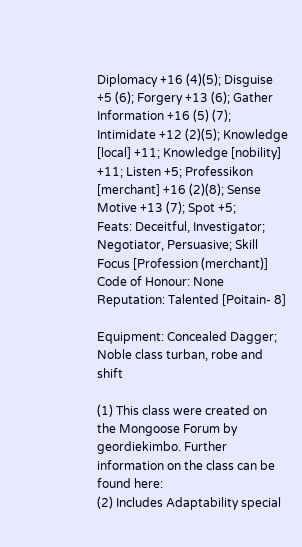Diplomacy +16 (4)(5); Disguise +5 (6); Forgery +13 (6); Gather Information +16 (5) (7); Intimidate +12 (2)(5); Knowledge [local] +11; Knowledge [nobility] +11; Listen +5; Professikon [merchant] +16 (2)(8); Sense Motive +13 (7); Spot +5;
Feats: Deceitful, Investigator; Negotiator, Persuasive; Skill Focus [Profession (merchant)]
Code of Honour: None
Reputation: Talented [Poitain- 8]

Equipment: Concealed Dagger; Noble class turban, robe and shift

(1) This class were created on the Mongoose Forum by geordiekimbo. Further information on the class can be found here:
(2) Includes Adaptability special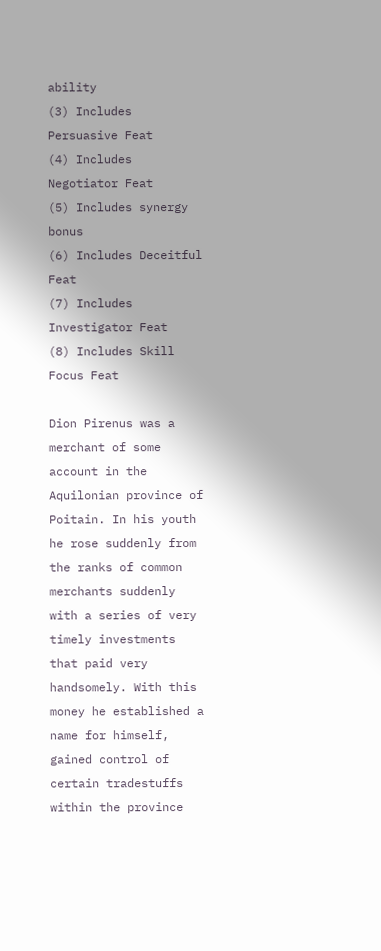ability
(3) Includes Persuasive Feat
(4) Includes Negotiator Feat
(5) Includes synergy bonus
(6) Includes Deceitful Feat
(7) Includes Investigator Feat
(8) Includes Skill Focus Feat

Dion Pirenus was a merchant of some account in the Aquilonian province of Poitain. In his youth he rose suddenly from the ranks of common merchants suddenly with a series of very timely investments that paid very handsomely. With this money he established a name for himself, gained control of certain tradestuffs within the province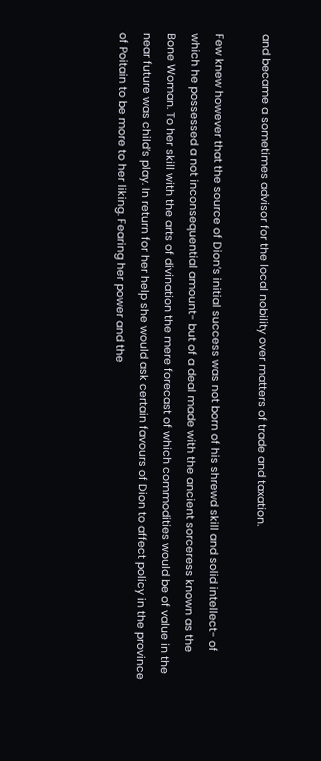and became a sometimes advisor for the local nobility over matters of trade and taxation.

Few knew however that the source of Dion’s initial success was not born of his shrewd skill and solid intellect- of which he possessed a not inconsequential amount- but of a deal made with the ancient sorceress known as the Bone Woman. To her skill with the arts of divination the mere forecast of which commodities would be of value in the near future was child’s play. In return for her help she would ask certain favours of Dion to affect policy in the province of Poitain to be more to her liking. Fearing her power and the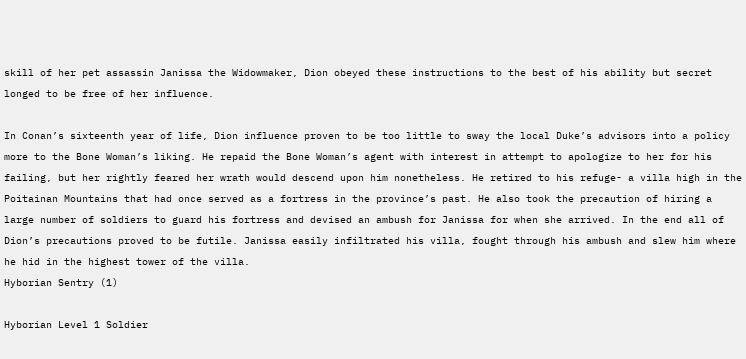skill of her pet assassin Janissa the Widowmaker, Dion obeyed these instructions to the best of his ability but secret longed to be free of her influence.

In Conan’s sixteenth year of life, Dion influence proven to be too little to sway the local Duke’s advisors into a policy more to the Bone Woman’s liking. He repaid the Bone Woman’s agent with interest in attempt to apologize to her for his failing, but her rightly feared her wrath would descend upon him nonetheless. He retired to his refuge- a villa high in the Poitainan Mountains that had once served as a fortress in the province’s past. He also took the precaution of hiring a large number of soldiers to guard his fortress and devised an ambush for Janissa for when she arrived. In the end all of Dion’s precautions proved to be futile. Janissa easily infiltrated his villa, fought through his ambush and slew him where he hid in the highest tower of the villa.
Hyborian Sentry (1)

Hyborian Level 1 Soldier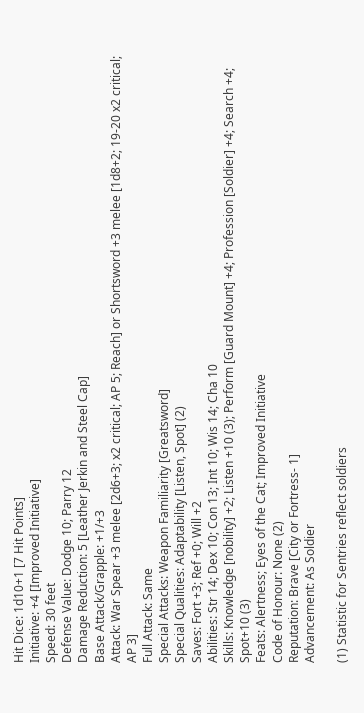Hit Dice: 1d10+1 [7 Hit Points]
Initiative: +4 [Improved Initiative]
Speed: 30 feet
Defense Value: Dodge 10; Parry 12
Damage Reduction: 5 [Leather Jerkin and Steel Cap]
Base Attack/Grapple: +1/+3
Attack: War Spear +3 melee [2d6+3; x2 critical; AP 5; Reach] or Shortsword +3 melee [1d8+2; 19-20 x2 critical; AP 3]
Full Attack: Same
Special Attacks: Weapon Familiarity [Greatsword]
Special Qualities: Adaptability [Listen, Spot] (2)
Saves: Fort +3; Ref +0; Will +2
Abilities: Str 14; Dex 10; Con 13; Int 10; Wis 14; Cha 10
Skills: Knowledge [nobility] +2; Listen +10 (3); Perform [Guard Mount] +4; Profession [Soldier] +4; Search +4; Spot+10 (3)
Feats: Alertness; Eyes of the Cat; Improved Initiative
Code of Honour: None (2)
Reputation: Brave [City or Fortress- 1]
Advancement: As Soldier

(1) Statistic for Sentries reflect soldiers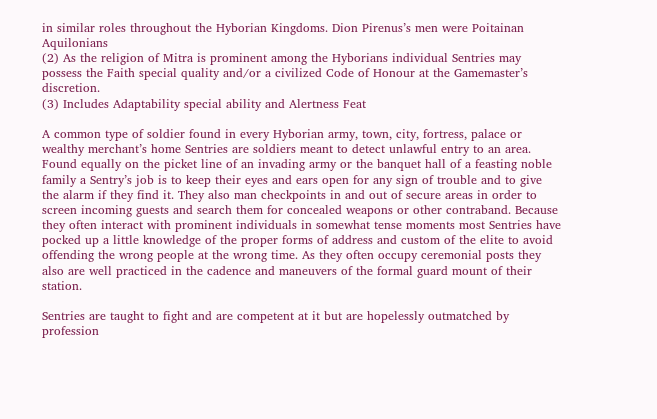in similar roles throughout the Hyborian Kingdoms. Dion Pirenus’s men were Poitainan Aquilonians
(2) As the religion of Mitra is prominent among the Hyborians individual Sentries may possess the Faith special quality and/or a civilized Code of Honour at the Gamemaster’s discretion.
(3) Includes Adaptability special ability and Alertness Feat

A common type of soldier found in every Hyborian army, town, city, fortress, palace or wealthy merchant’s home Sentries are soldiers meant to detect unlawful entry to an area. Found equally on the picket line of an invading army or the banquet hall of a feasting noble family a Sentry’s job is to keep their eyes and ears open for any sign of trouble and to give the alarm if they find it. They also man checkpoints in and out of secure areas in order to screen incoming guests and search them for concealed weapons or other contraband. Because they often interact with prominent individuals in somewhat tense moments most Sentries have pocked up a little knowledge of the proper forms of address and custom of the elite to avoid offending the wrong people at the wrong time. As they often occupy ceremonial posts they also are well practiced in the cadence and maneuvers of the formal guard mount of their station.

Sentries are taught to fight and are competent at it but are hopelessly outmatched by profession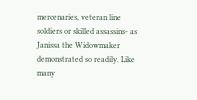mercenaries, veteran line soldiers or skilled assassins- as Janissa the Widowmaker demonstrated so readily. Like many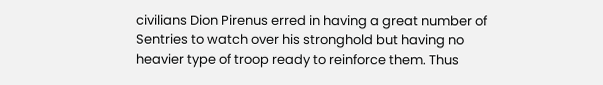civilians Dion Pirenus erred in having a great number of Sentries to watch over his stronghold but having no heavier type of troop ready to reinforce them. Thus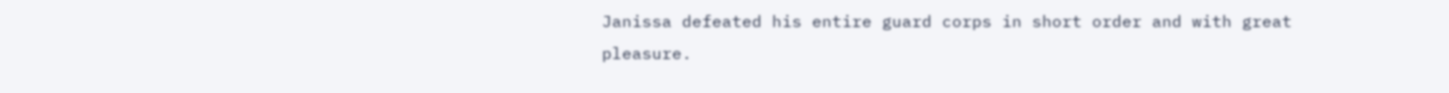Janissa defeated his entire guard corps in short order and with great pleasure.